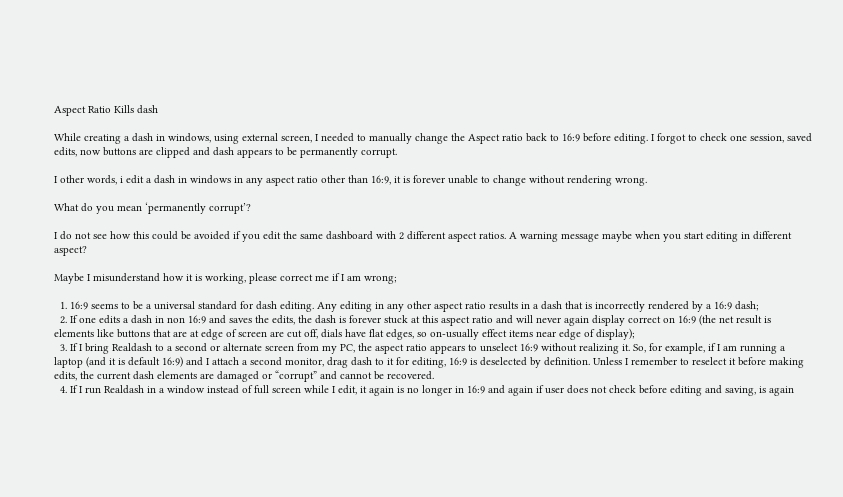Aspect Ratio Kills dash

While creating a dash in windows, using external screen, I needed to manually change the Aspect ratio back to 16:9 before editing. I forgot to check one session, saved edits, now buttons are clipped and dash appears to be permanently corrupt.

I other words, i edit a dash in windows in any aspect ratio other than 16:9, it is forever unable to change without rendering wrong.

What do you mean ‘permanently corrupt’?

I do not see how this could be avoided if you edit the same dashboard with 2 different aspect ratios. A warning message maybe when you start editing in different aspect?

Maybe I misunderstand how it is working, please correct me if I am wrong;

  1. 16:9 seems to be a universal standard for dash editing. Any editing in any other aspect ratio results in a dash that is incorrectly rendered by a 16:9 dash;
  2. If one edits a dash in non 16:9 and saves the edits, the dash is forever stuck at this aspect ratio and will never again display correct on 16:9 (the net result is elements like buttons that are at edge of screen are cut off, dials have flat edges, so on-usually effect items near edge of display);
  3. If I bring Realdash to a second or alternate screen from my PC, the aspect ratio appears to unselect 16:9 without realizing it. So, for example, if I am running a laptop (and it is default 16:9) and I attach a second monitor, drag dash to it for editing, 16:9 is deselected by definition. Unless I remember to reselect it before making edits, the current dash elements are damaged or “corrupt” and cannot be recovered.
  4. If I run Realdash in a window instead of full screen while I edit, it again is no longer in 16:9 and again if user does not check before editing and saving, is again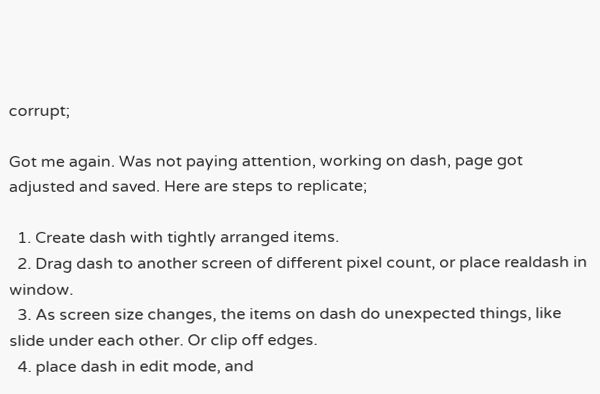corrupt;

Got me again. Was not paying attention, working on dash, page got adjusted and saved. Here are steps to replicate;

  1. Create dash with tightly arranged items.
  2. Drag dash to another screen of different pixel count, or place realdash in window.
  3. As screen size changes, the items on dash do unexpected things, like slide under each other. Or clip off edges.
  4. place dash in edit mode, and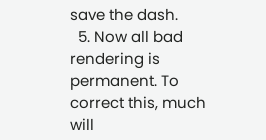save the dash.
  5. Now all bad rendering is permanent. To correct this, much will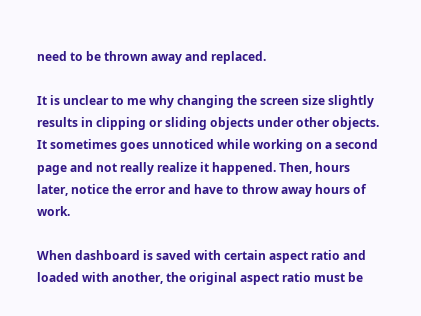need to be thrown away and replaced.

It is unclear to me why changing the screen size slightly results in clipping or sliding objects under other objects. It sometimes goes unnoticed while working on a second page and not really realize it happened. Then, hours later, notice the error and have to throw away hours of work.

When dashboard is saved with certain aspect ratio and loaded with another, the original aspect ratio must be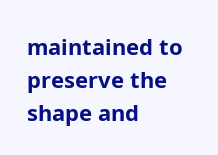maintained to preserve the shape and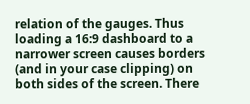relation of the gauges. Thus loading a 16:9 dashboard to a narrower screen causes borders (and in your case clipping) on both sides of the screen. There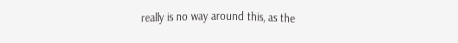really is no way around this, as the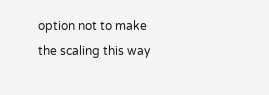option not to make the scaling this way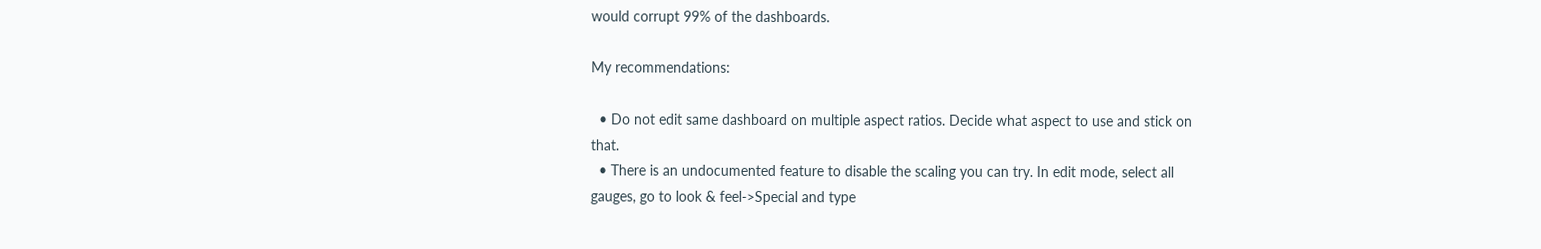would corrupt 99% of the dashboards.

My recommendations:

  • Do not edit same dashboard on multiple aspect ratios. Decide what aspect to use and stick on that.
  • There is an undocumented feature to disable the scaling you can try. In edit mode, select all gauges, go to look & feel->Special and type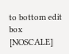to bottom edit box [NOSCALE]